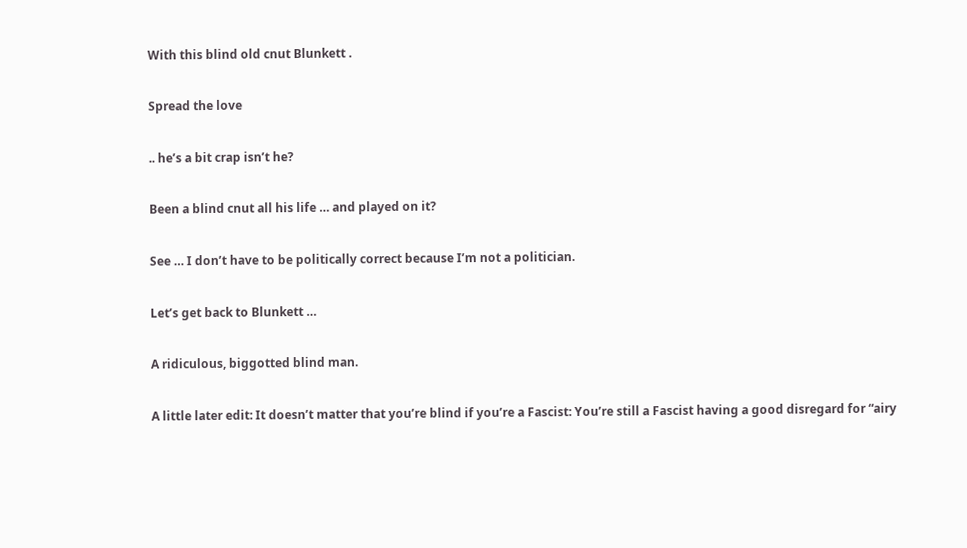With this blind old cnut Blunkett .

Spread the love

.. he’s a bit crap isn’t he?

Been a blind cnut all his life … and played on it?

See … I don’t have to be politically correct because I’m not a politician.

Let’s get back to Blunkett …

A ridiculous, biggotted blind man.

A little later edit: It doesn’t matter that you’re blind if you’re a Fascist: You’re still a Fascist having a good disregard for “airy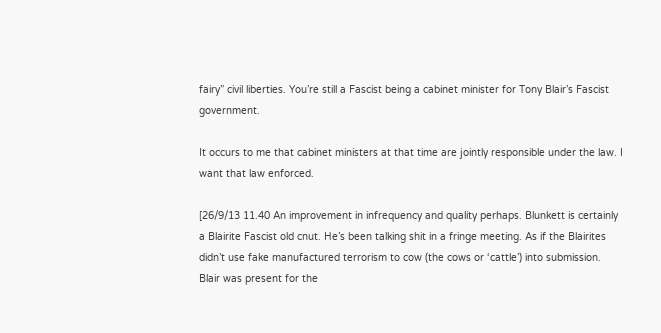fairy” civil liberties. You’re still a Fascist being a cabinet minister for Tony Blair’s Fascist government.

It occurs to me that cabinet ministers at that time are jointly responsible under the law. I want that law enforced.

[26/9/13 11.40 An improvement in infrequency and quality perhaps. Blunkett is certainly a Blairite Fascist old cnut. He’s been talking shit in a fringe meeting. As if the Blairites didn’t use fake manufactured terrorism to cow (the cows or ‘cattle’) into submission. Blair was present for the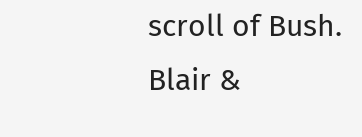scroll of Bush. Blair &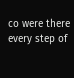co were there every step of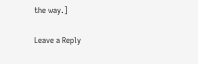the way.]

Leave a Reply